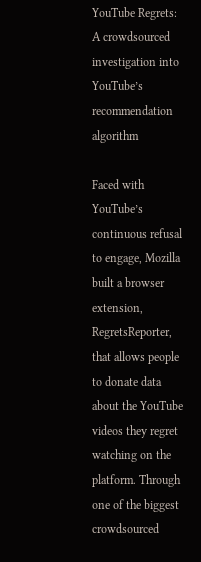YouTube Regrets: A crowdsourced investigation into YouTube’s recommendation algorithm

Faced with YouTube’s continuous refusal to engage, Mozilla built a browser extension, RegretsReporter, that allows people to donate data about the YouTube videos they regret watching on the platform. Through one of the biggest crowdsourced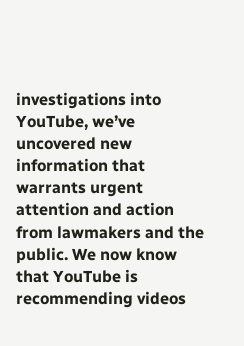investigations into YouTube, we’ve uncovered new information that warrants urgent attention and action from lawmakers and the public. We now know that YouTube is recommending videos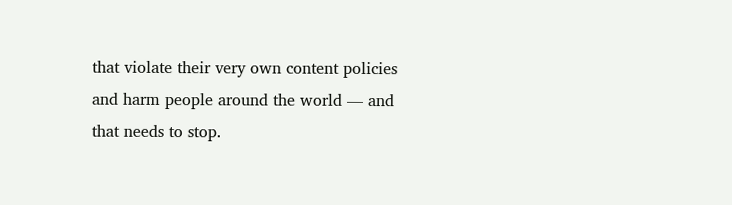that violate their very own content policies and harm people around the world — and that needs to stop.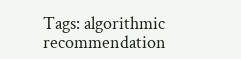Tags: algorithmic recommendation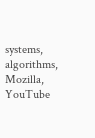systems, algorithms, Mozilla, YouTube